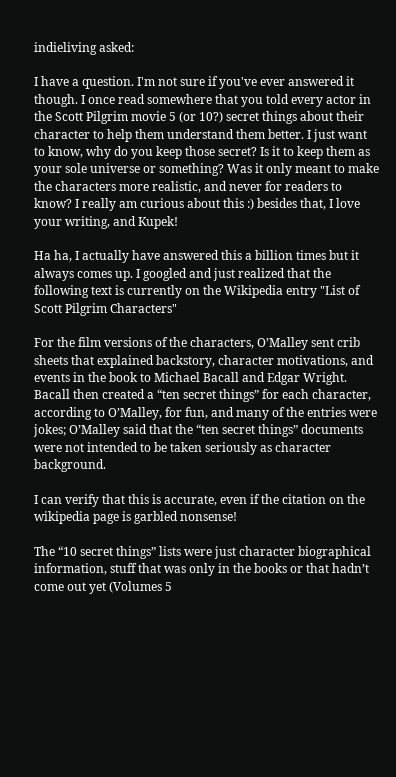indieliving asked:

I have a question. I'm not sure if you've ever answered it though. I once read somewhere that you told every actor in the Scott Pilgrim movie 5 (or 10?) secret things about their character to help them understand them better. I just want to know, why do you keep those secret? Is it to keep them as your sole universe or something? Was it only meant to make the characters more realistic, and never for readers to know? I really am curious about this :) besides that, I love your writing, and Kupek!

Ha ha, I actually have answered this a billion times but it always comes up. I googled and just realized that the following text is currently on the Wikipedia entry "List of Scott Pilgrim Characters"

For the film versions of the characters, O’Malley sent crib sheets that explained backstory, character motivations, and events in the book to Michael Bacall and Edgar Wright. Bacall then created a “ten secret things” for each character, according to O’Malley, for fun, and many of the entries were jokes; O’Malley said that the “ten secret things” documents were not intended to be taken seriously as character background.

I can verify that this is accurate, even if the citation on the wikipedia page is garbled nonsense!

The “10 secret things” lists were just character biographical information, stuff that was only in the books or that hadn’t come out yet (Volumes 5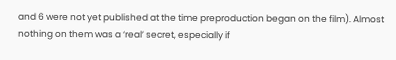and 6 were not yet published at the time preproduction began on the film). Almost nothing on them was a ‘real’ secret, especially if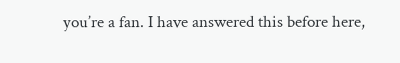you’re a fan. I have answered this before here,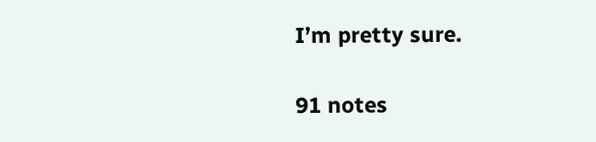I’m pretty sure.

91 notes